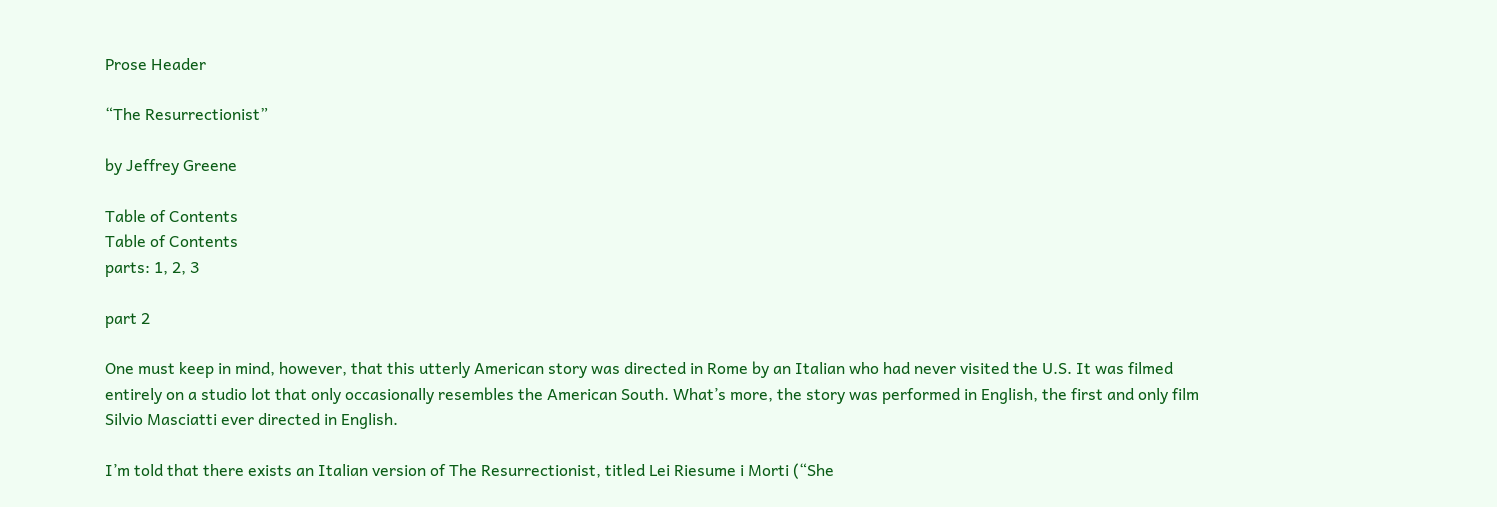Prose Header

“The Resurrectionist”

by Jeffrey Greene

Table of Contents
Table of Contents
parts: 1, 2, 3

part 2

One must keep in mind, however, that this utterly American story was directed in Rome by an Italian who had never visited the U.S. It was filmed entirely on a studio lot that only occasionally resembles the American South. What’s more, the story was performed in English, the first and only film Silvio Masciatti ever directed in English.

I’m told that there exists an Italian version of The Resurrectionist, titled Lei Riesume i Morti (“She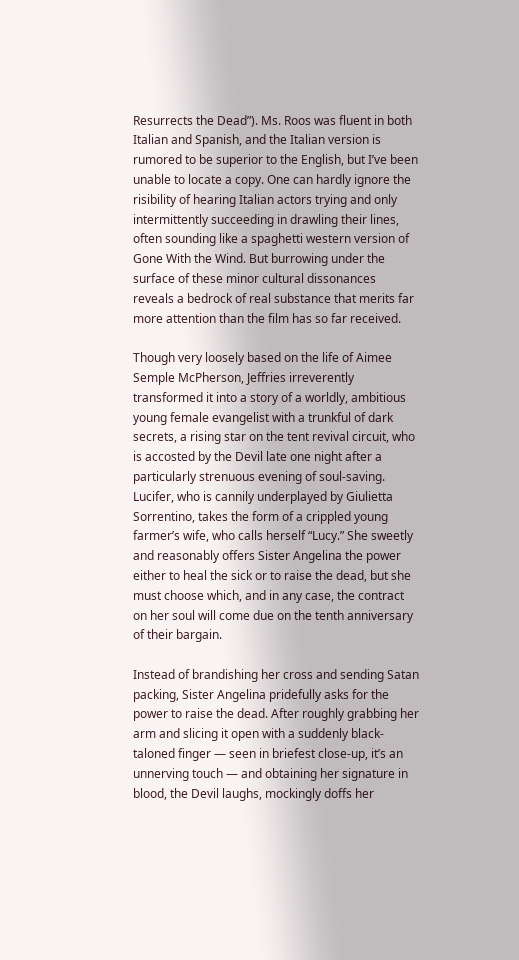Resurrects the Dead”). Ms. Roos was fluent in both Italian and Spanish, and the Italian version is rumored to be superior to the English, but I’ve been unable to locate a copy. One can hardly ignore the risibility of hearing Italian actors trying and only intermittently succeeding in drawling their lines, often sounding like a spaghetti western version of Gone With the Wind. But burrowing under the surface of these minor cultural dissonances reveals a bedrock of real substance that merits far more attention than the film has so far received.

Though very loosely based on the life of Aimee Semple McPherson, Jeffries irreverently transformed it into a story of a worldly, ambitious young female evangelist with a trunkful of dark secrets, a rising star on the tent revival circuit, who is accosted by the Devil late one night after a particularly strenuous evening of soul-saving. Lucifer, who is cannily underplayed by Giulietta Sorrentino, takes the form of a crippled young farmer’s wife, who calls herself “Lucy.” She sweetly and reasonably offers Sister Angelina the power either to heal the sick or to raise the dead, but she must choose which, and in any case, the contract on her soul will come due on the tenth anniversary of their bargain.

Instead of brandishing her cross and sending Satan packing, Sister Angelina pridefully asks for the power to raise the dead. After roughly grabbing her arm and slicing it open with a suddenly black-taloned finger — seen in briefest close-up, it’s an unnerving touch — and obtaining her signature in blood, the Devil laughs, mockingly doffs her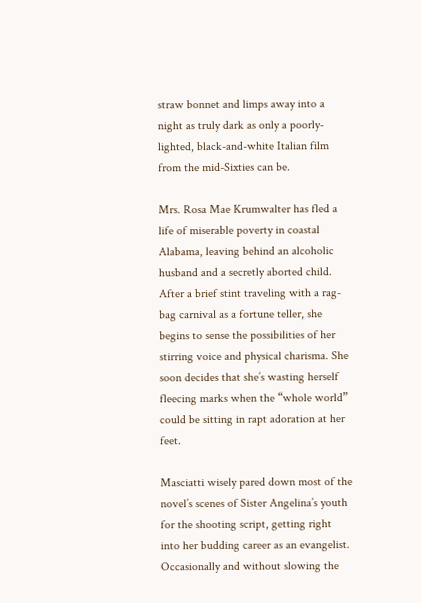straw bonnet and limps away into a night as truly dark as only a poorly-lighted, black-and-white Italian film from the mid-Sixties can be.

Mrs. Rosa Mae Krumwalter has fled a life of miserable poverty in coastal Alabama, leaving behind an alcoholic husband and a secretly aborted child. After a brief stint traveling with a rag-bag carnival as a fortune teller, she begins to sense the possibilities of her stirring voice and physical charisma. She soon decides that she’s wasting herself fleecing marks when the “whole world” could be sitting in rapt adoration at her feet.

Masciatti wisely pared down most of the novel’s scenes of Sister Angelina’s youth for the shooting script, getting right into her budding career as an evangelist. Occasionally and without slowing the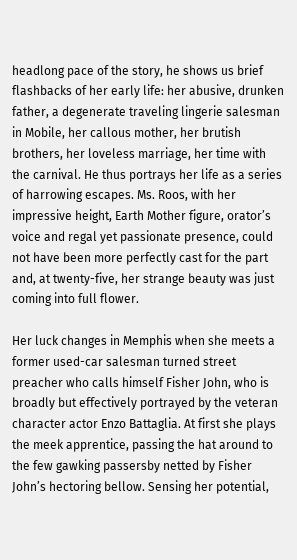headlong pace of the story, he shows us brief flashbacks of her early life: her abusive, drunken father, a degenerate traveling lingerie salesman in Mobile, her callous mother, her brutish brothers, her loveless marriage, her time with the carnival. He thus portrays her life as a series of harrowing escapes. Ms. Roos, with her impressive height, Earth Mother figure, orator’s voice and regal yet passionate presence, could not have been more perfectly cast for the part and, at twenty-five, her strange beauty was just coming into full flower.

Her luck changes in Memphis when she meets a former used-car salesman turned street preacher who calls himself Fisher John, who is broadly but effectively portrayed by the veteran character actor Enzo Battaglia. At first she plays the meek apprentice, passing the hat around to the few gawking passersby netted by Fisher John’s hectoring bellow. Sensing her potential,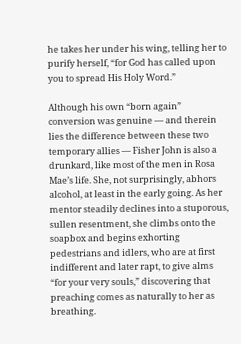he takes her under his wing, telling her to purify herself, “for God has called upon you to spread His Holy Word.”

Although his own “born again” conversion was genuine — and therein lies the difference between these two temporary allies — Fisher John is also a drunkard, like most of the men in Rosa Mae’s life. She, not surprisingly, abhors alcohol, at least in the early going. As her mentor steadily declines into a stuporous, sullen resentment, she climbs onto the soapbox and begins exhorting pedestrians and idlers, who are at first indifferent and later rapt, to give alms “for your very souls,” discovering that preaching comes as naturally to her as breathing.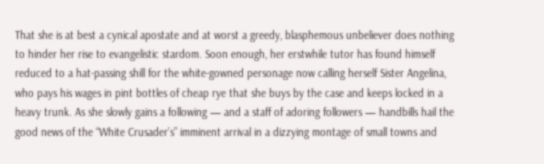That she is at best a cynical apostate and at worst a greedy, blasphemous unbeliever does nothing to hinder her rise to evangelistic stardom. Soon enough, her erstwhile tutor has found himself reduced to a hat-passing shill for the white-gowned personage now calling herself Sister Angelina, who pays his wages in pint bottles of cheap rye that she buys by the case and keeps locked in a heavy trunk. As she slowly gains a following — and a staff of adoring followers — handbills hail the good news of the “White Crusader’s” imminent arrival in a dizzying montage of small towns and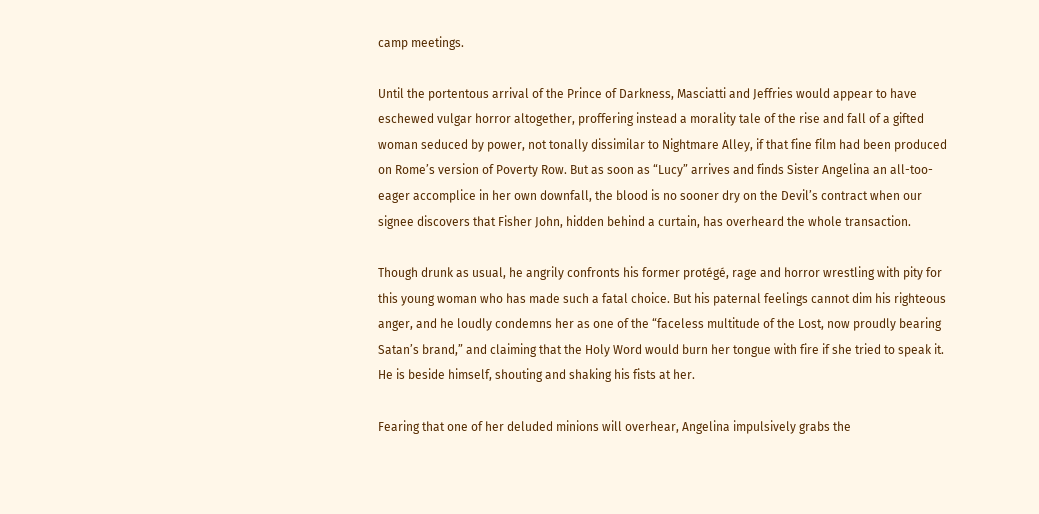camp meetings.

Until the portentous arrival of the Prince of Darkness, Masciatti and Jeffries would appear to have eschewed vulgar horror altogether, proffering instead a morality tale of the rise and fall of a gifted woman seduced by power, not tonally dissimilar to Nightmare Alley, if that fine film had been produced on Rome’s version of Poverty Row. But as soon as “Lucy” arrives and finds Sister Angelina an all-too-eager accomplice in her own downfall, the blood is no sooner dry on the Devil’s contract when our signee discovers that Fisher John, hidden behind a curtain, has overheard the whole transaction.

Though drunk as usual, he angrily confronts his former protégé, rage and horror wrestling with pity for this young woman who has made such a fatal choice. But his paternal feelings cannot dim his righteous anger, and he loudly condemns her as one of the “faceless multitude of the Lost, now proudly bearing Satan’s brand,” and claiming that the Holy Word would burn her tongue with fire if she tried to speak it. He is beside himself, shouting and shaking his fists at her.

Fearing that one of her deluded minions will overhear, Angelina impulsively grabs the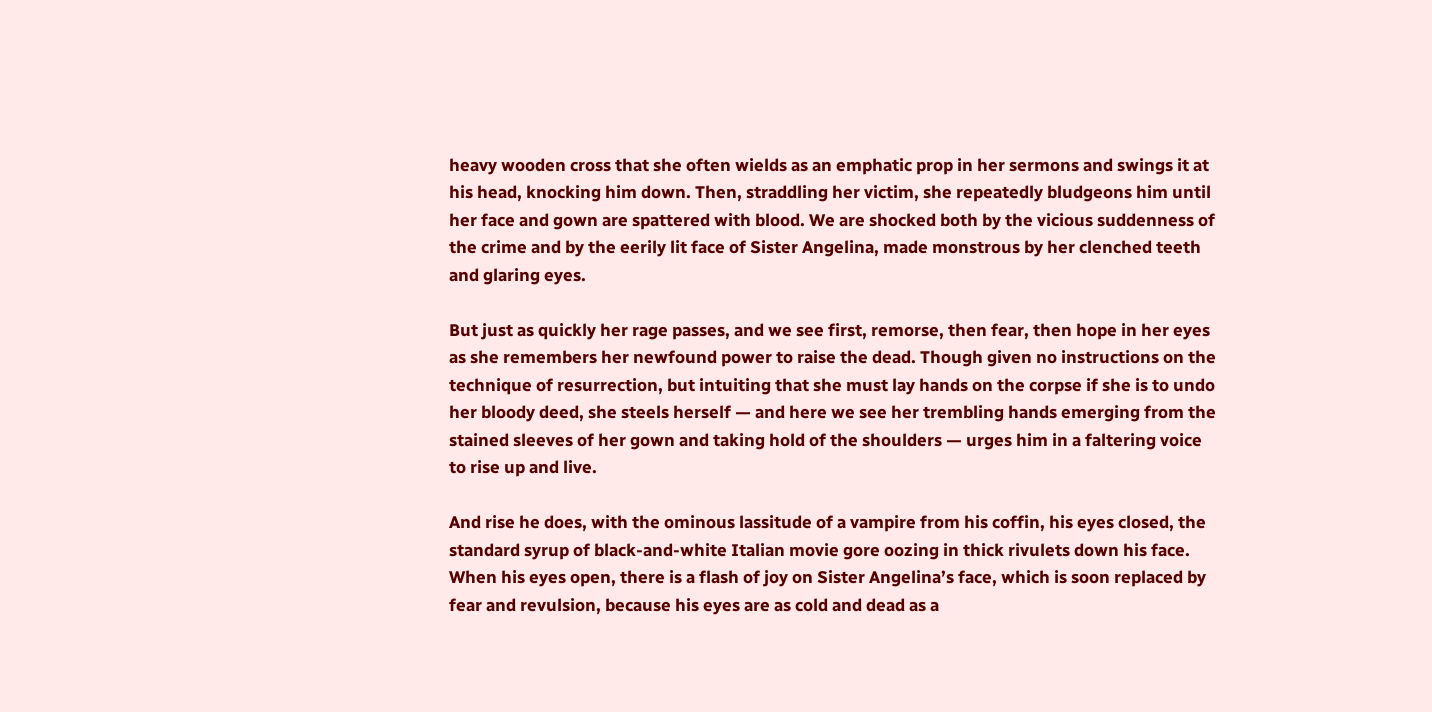heavy wooden cross that she often wields as an emphatic prop in her sermons and swings it at his head, knocking him down. Then, straddling her victim, she repeatedly bludgeons him until her face and gown are spattered with blood. We are shocked both by the vicious suddenness of the crime and by the eerily lit face of Sister Angelina, made monstrous by her clenched teeth and glaring eyes.

But just as quickly her rage passes, and we see first, remorse, then fear, then hope in her eyes as she remembers her newfound power to raise the dead. Though given no instructions on the technique of resurrection, but intuiting that she must lay hands on the corpse if she is to undo her bloody deed, she steels herself — and here we see her trembling hands emerging from the stained sleeves of her gown and taking hold of the shoulders — urges him in a faltering voice to rise up and live.

And rise he does, with the ominous lassitude of a vampire from his coffin, his eyes closed, the standard syrup of black-and-white Italian movie gore oozing in thick rivulets down his face. When his eyes open, there is a flash of joy on Sister Angelina’s face, which is soon replaced by fear and revulsion, because his eyes are as cold and dead as a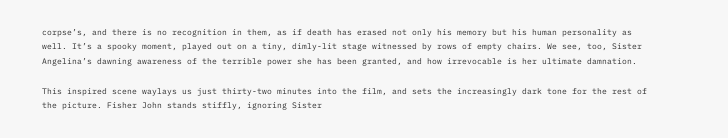corpse’s, and there is no recognition in them, as if death has erased not only his memory but his human personality as well. It’s a spooky moment, played out on a tiny, dimly-lit stage witnessed by rows of empty chairs. We see, too, Sister Angelina’s dawning awareness of the terrible power she has been granted, and how irrevocable is her ultimate damnation.

This inspired scene waylays us just thirty-two minutes into the film, and sets the increasingly dark tone for the rest of the picture. Fisher John stands stiffly, ignoring Sister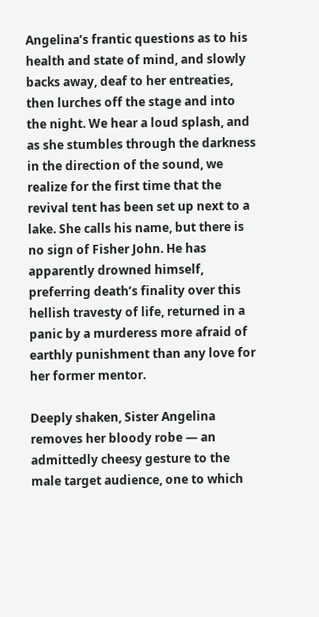Angelina’s frantic questions as to his health and state of mind, and slowly backs away, deaf to her entreaties, then lurches off the stage and into the night. We hear a loud splash, and as she stumbles through the darkness in the direction of the sound, we realize for the first time that the revival tent has been set up next to a lake. She calls his name, but there is no sign of Fisher John. He has apparently drowned himself, preferring death’s finality over this hellish travesty of life, returned in a panic by a murderess more afraid of earthly punishment than any love for her former mentor.

Deeply shaken, Sister Angelina removes her bloody robe — an admittedly cheesy gesture to the male target audience, one to which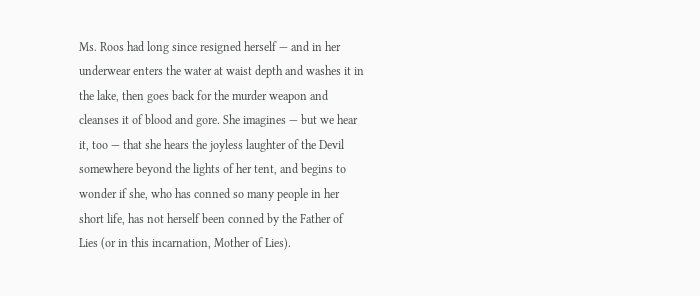Ms. Roos had long since resigned herself — and in her underwear enters the water at waist depth and washes it in the lake, then goes back for the murder weapon and cleanses it of blood and gore. She imagines — but we hear it, too — that she hears the joyless laughter of the Devil somewhere beyond the lights of her tent, and begins to wonder if she, who has conned so many people in her short life, has not herself been conned by the Father of Lies (or in this incarnation, Mother of Lies).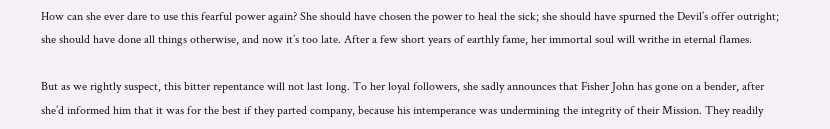How can she ever dare to use this fearful power again? She should have chosen the power to heal the sick; she should have spurned the Devil’s offer outright; she should have done all things otherwise, and now it’s too late. After a few short years of earthly fame, her immortal soul will writhe in eternal flames.

But as we rightly suspect, this bitter repentance will not last long. To her loyal followers, she sadly announces that Fisher John has gone on a bender, after she’d informed him that it was for the best if they parted company, because his intemperance was undermining the integrity of their Mission. They readily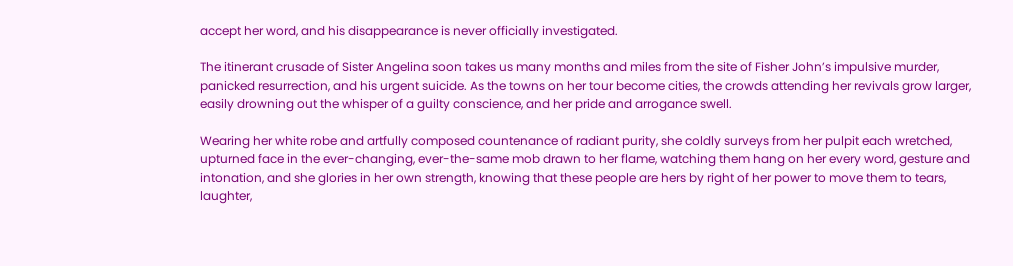accept her word, and his disappearance is never officially investigated.

The itinerant crusade of Sister Angelina soon takes us many months and miles from the site of Fisher John’s impulsive murder, panicked resurrection, and his urgent suicide. As the towns on her tour become cities, the crowds attending her revivals grow larger, easily drowning out the whisper of a guilty conscience, and her pride and arrogance swell.

Wearing her white robe and artfully composed countenance of radiant purity, she coldly surveys from her pulpit each wretched, upturned face in the ever-changing, ever-the-same mob drawn to her flame, watching them hang on her every word, gesture and intonation, and she glories in her own strength, knowing that these people are hers by right of her power to move them to tears, laughter,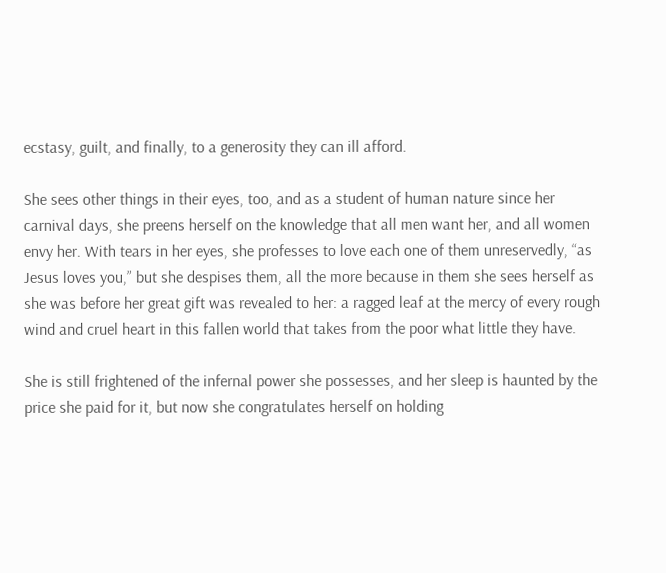ecstasy, guilt, and finally, to a generosity they can ill afford.

She sees other things in their eyes, too, and as a student of human nature since her carnival days, she preens herself on the knowledge that all men want her, and all women envy her. With tears in her eyes, she professes to love each one of them unreservedly, “as Jesus loves you,” but she despises them, all the more because in them she sees herself as she was before her great gift was revealed to her: a ragged leaf at the mercy of every rough wind and cruel heart in this fallen world that takes from the poor what little they have.

She is still frightened of the infernal power she possesses, and her sleep is haunted by the price she paid for it, but now she congratulates herself on holding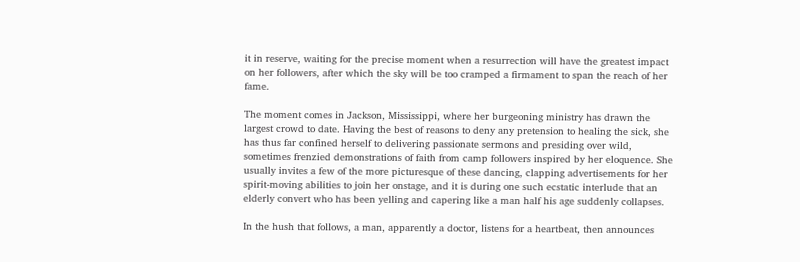it in reserve, waiting for the precise moment when a resurrection will have the greatest impact on her followers, after which the sky will be too cramped a firmament to span the reach of her fame.

The moment comes in Jackson, Mississippi, where her burgeoning ministry has drawn the largest crowd to date. Having the best of reasons to deny any pretension to healing the sick, she has thus far confined herself to delivering passionate sermons and presiding over wild, sometimes frenzied demonstrations of faith from camp followers inspired by her eloquence. She usually invites a few of the more picturesque of these dancing, clapping advertisements for her spirit-moving abilities to join her onstage, and it is during one such ecstatic interlude that an elderly convert who has been yelling and capering like a man half his age suddenly collapses.

In the hush that follows, a man, apparently a doctor, listens for a heartbeat, then announces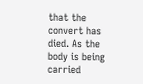that the convert has died. As the body is being carried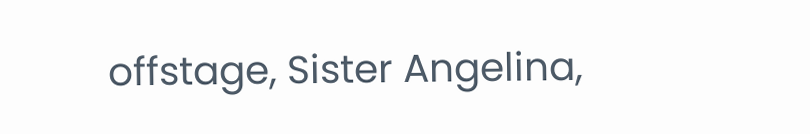offstage, Sister Angelina,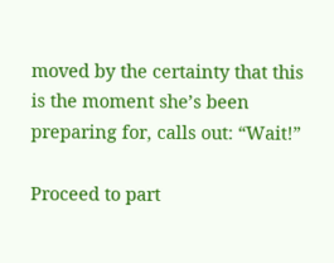moved by the certainty that this is the moment she’s been preparing for, calls out: “Wait!”

Proceed to part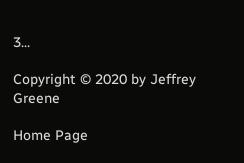3...

Copyright © 2020 by Jeffrey Greene

Home Page